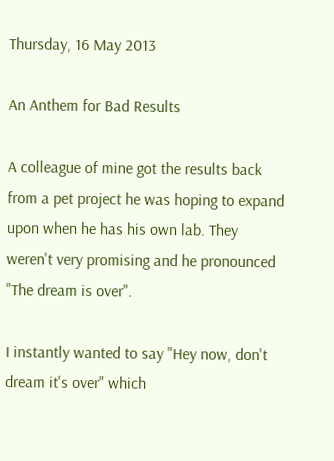Thursday, 16 May 2013

An Anthem for Bad Results

A colleague of mine got the results back from a pet project he was hoping to expand upon when he has his own lab. They weren't very promising and he pronounced "The dream is over".

I instantly wanted to say "Hey now, don't dream it's over" which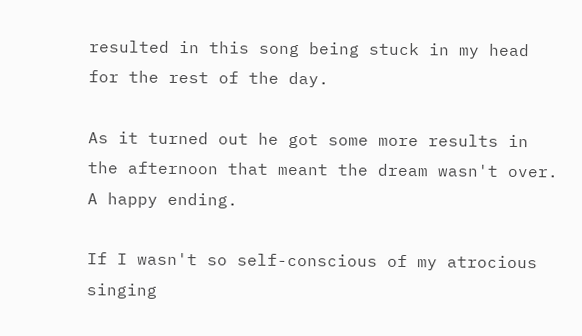resulted in this song being stuck in my head for the rest of the day.

As it turned out he got some more results in the afternoon that meant the dream wasn't over. A happy ending.

If I wasn't so self-conscious of my atrocious singing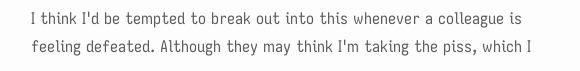I think I'd be tempted to break out into this whenever a colleague is feeling defeated. Although they may think I'm taking the piss, which I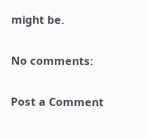might be.

No comments:

Post a Comment